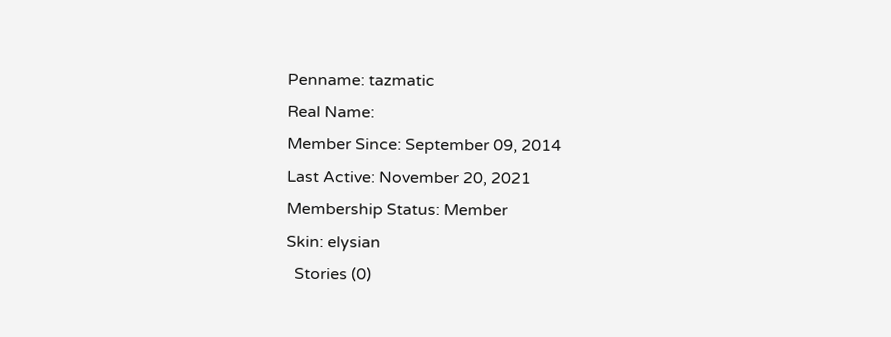Penname: tazmatic
Real Name:
Member Since: September 09, 2014
Last Active: November 20, 2021
Membership Status: Member
Skin: elysian
  Stories (0)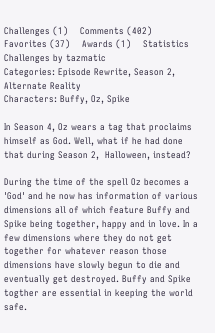Challenges (1)    Comments (402)    Favorites (37)    Awards (1)    Statistics
Challenges by tazmatic
Categories: Episode Rewrite, Season 2, Alternate Reality
Characters: Buffy, Oz, Spike

In Season 4, Oz wears a tag that proclaims himself as God. Well, what if he had done that during Season 2,  Halloween, instead?

During the time of the spell Oz becomes a 'God' and he now has information of various dimensions all of which feature Buffy and Spike being together, happy and in love. In a few dimensions where they do not get together for whatever reason those dimensions have slowly begun to die and eventually get destroyed. Buffy and Spike togther are essential in keeping the world safe.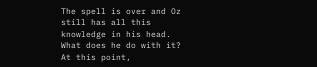The spell is over and Oz still has all this knowledge in his head. What does he do with it? At this point,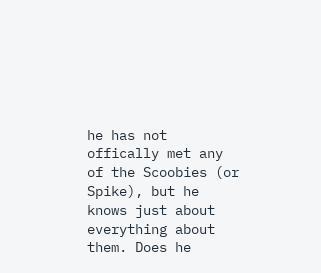he has not offically met any of the Scoobies (or Spike), but he knows just about everything about them. Does he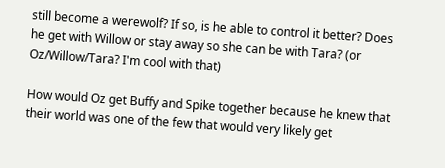still become a werewolf? If so, is he able to control it better? Does he get with Willow or stay away so she can be with Tara? (or Oz/Willow/Tara? I'm cool with that)

How would Oz get Buffy and Spike together because he knew that their world was one of the few that would very likely get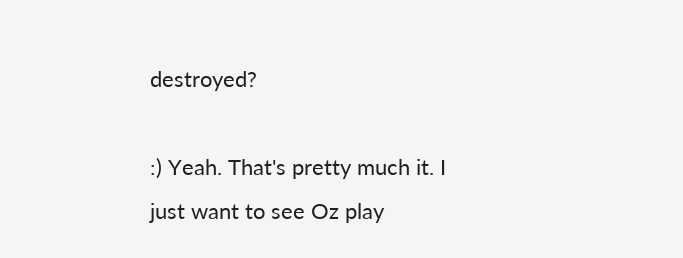destroyed?

:) Yeah. That's pretty much it. I just want to see Oz play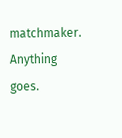matchmaker. Anything goes.